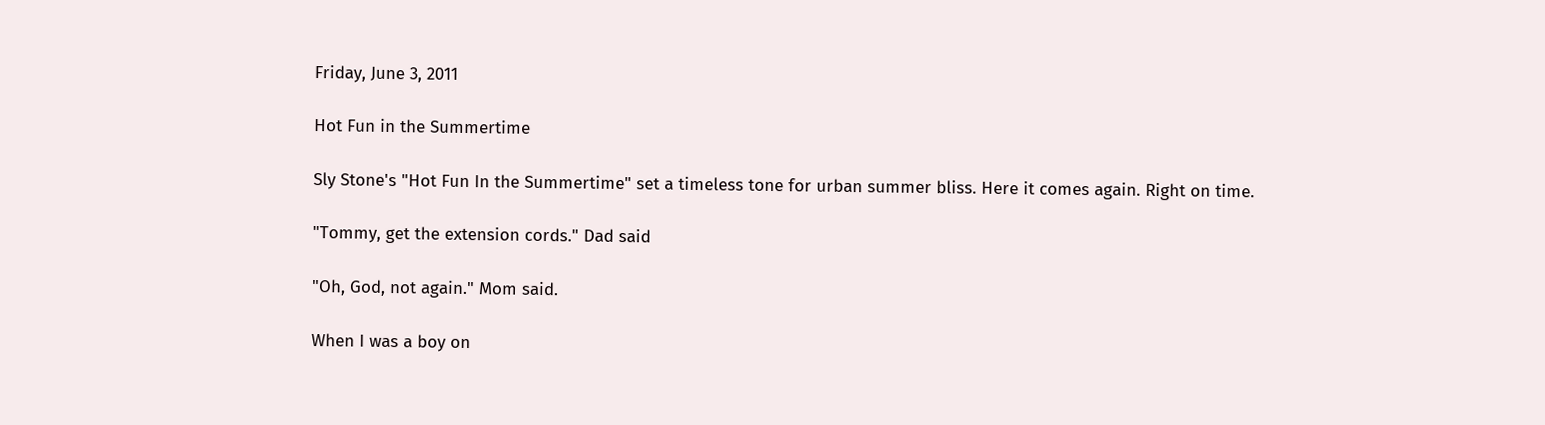Friday, June 3, 2011

Hot Fun in the Summertime

Sly Stone's "Hot Fun In the Summertime" set a timeless tone for urban summer bliss. Here it comes again. Right on time.

"Tommy, get the extension cords." Dad said

"Oh, God, not again." Mom said.

When I was a boy on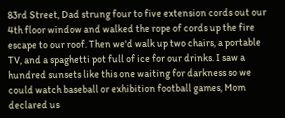83rd Street, Dad strung four to five extension cords out our 4th floor window and walked the rope of cords up the fire escape to our roof. Then we'd walk up two chairs, a portable TV, and a spaghetti pot full of ice for our drinks. I saw a hundred sunsets like this one waiting for darkness so we could watch baseball or exhibition football games, Mom declared us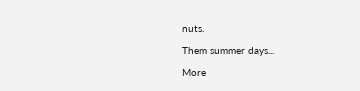nuts.

Them summer days...

More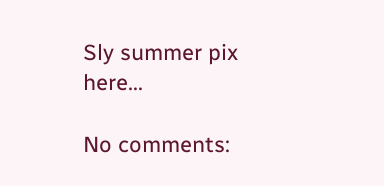Sly summer pix here...

No comments: